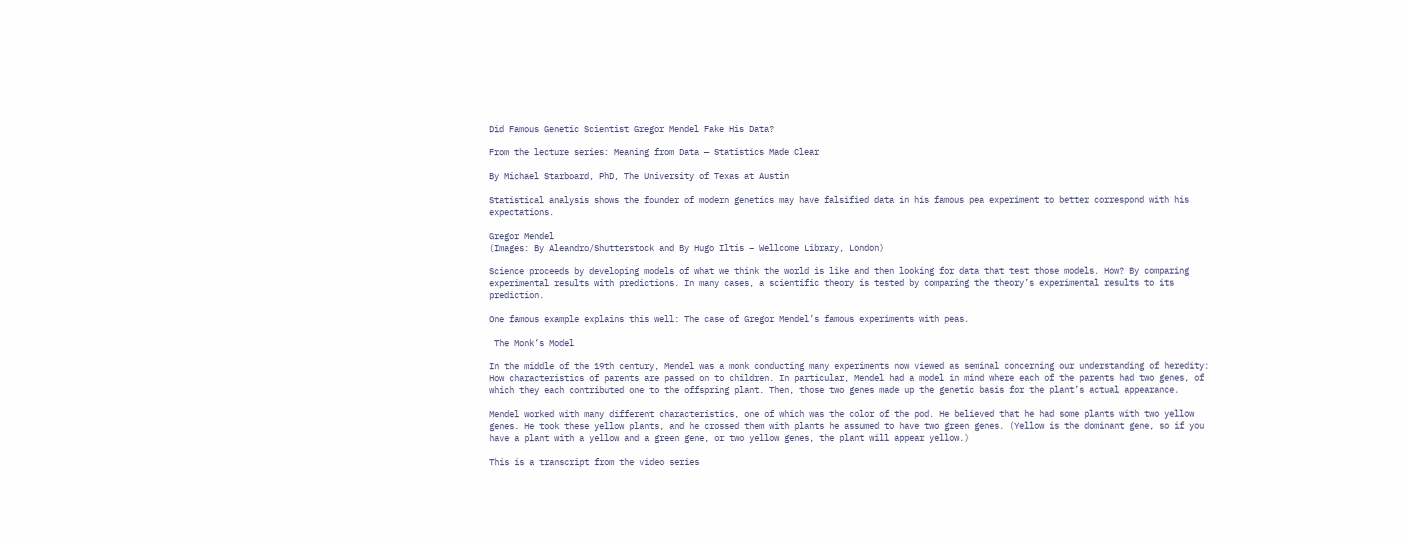Did Famous Genetic Scientist Gregor Mendel Fake His Data?

From the lecture series: Meaning from Data — Statistics Made Clear

By Michael Starboard, PhD, The University of Texas at Austin

Statistical analysis shows the founder of modern genetics may have falsified data in his famous pea experiment to better correspond with his expectations.

Gregor Mendel
(Images: By Aleandro/Shutterstock and By Hugo Iltis – Wellcome Library, London)

Science proceeds by developing models of what we think the world is like and then looking for data that test those models. How? By comparing experimental results with predictions. In many cases, a scientific theory is tested by comparing the theory’s experimental results to its prediction.

One famous example explains this well: The case of Gregor Mendel’s famous experiments with peas.

 The Monk’s Model

In the middle of the 19th century, Mendel was a monk conducting many experiments now viewed as seminal concerning our understanding of heredity: How characteristics of parents are passed on to children. In particular, Mendel had a model in mind where each of the parents had two genes, of which they each contributed one to the offspring plant. Then, those two genes made up the genetic basis for the plant’s actual appearance.

Mendel worked with many different characteristics, one of which was the color of the pod. He believed that he had some plants with two yellow genes. He took these yellow plants, and he crossed them with plants he assumed to have two green genes. (Yellow is the dominant gene, so if you have a plant with a yellow and a green gene, or two yellow genes, the plant will appear yellow.)

This is a transcript from the video series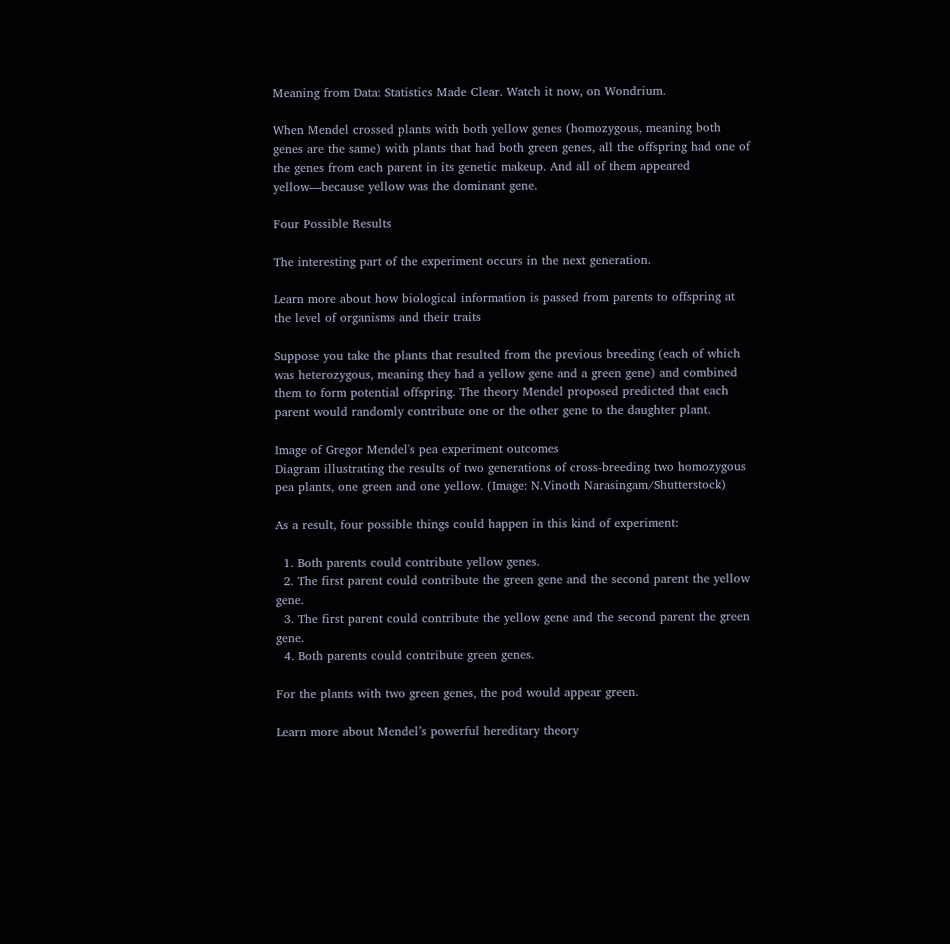Meaning from Data: Statistics Made Clear. Watch it now, on Wondrium.

When Mendel crossed plants with both yellow genes (homozygous, meaning both genes are the same) with plants that had both green genes, all the offspring had one of the genes from each parent in its genetic makeup. And all of them appeared yellow—because yellow was the dominant gene.

Four Possible Results

The interesting part of the experiment occurs in the next generation.

Learn more about how biological information is passed from parents to offspring at the level of organisms and their traits

Suppose you take the plants that resulted from the previous breeding (each of which was heterozygous, meaning they had a yellow gene and a green gene) and combined them to form potential offspring. The theory Mendel proposed predicted that each parent would randomly contribute one or the other gene to the daughter plant.

Image of Gregor Mendel's pea experiment outcomes
Diagram illustrating the results of two generations of cross-breeding two homozygous pea plants, one green and one yellow. (Image: N.Vinoth Narasingam/Shutterstock)

As a result, four possible things could happen in this kind of experiment:

  1. Both parents could contribute yellow genes.
  2. The first parent could contribute the green gene and the second parent the yellow gene.
  3. The first parent could contribute the yellow gene and the second parent the green gene.
  4. Both parents could contribute green genes.

For the plants with two green genes, the pod would appear green.

Learn more about Mendel’s powerful hereditary theory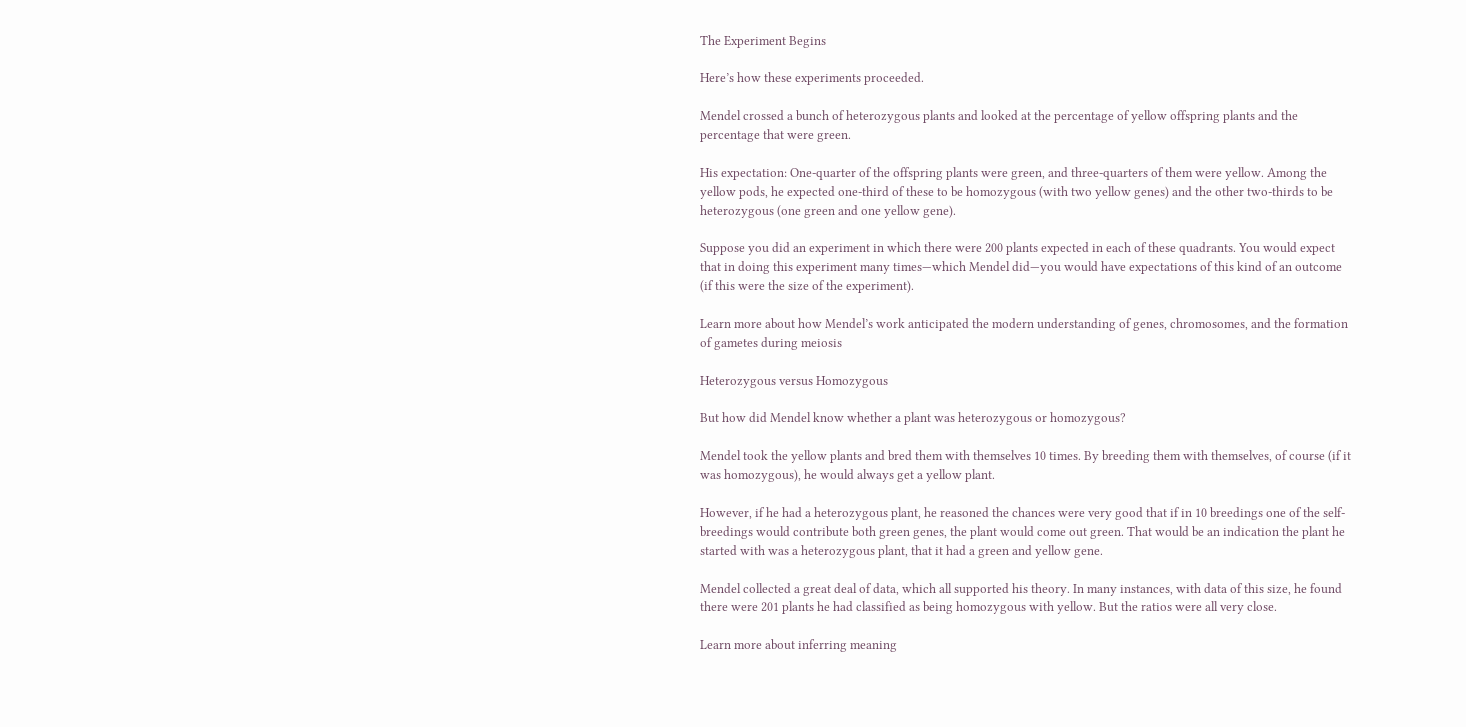The Experiment Begins

Here’s how these experiments proceeded.

Mendel crossed a bunch of heterozygous plants and looked at the percentage of yellow offspring plants and the percentage that were green.

His expectation: One-quarter of the offspring plants were green, and three-quarters of them were yellow. Among the yellow pods, he expected one-third of these to be homozygous (with two yellow genes) and the other two-thirds to be heterozygous (one green and one yellow gene).

Suppose you did an experiment in which there were 200 plants expected in each of these quadrants. You would expect that in doing this experiment many times—which Mendel did—you would have expectations of this kind of an outcome (if this were the size of the experiment).

Learn more about how Mendel’s work anticipated the modern understanding of genes, chromosomes, and the formation of gametes during meiosis

Heterozygous versus Homozygous

But how did Mendel know whether a plant was heterozygous or homozygous?

Mendel took the yellow plants and bred them with themselves 10 times. By breeding them with themselves, of course (if it was homozygous), he would always get a yellow plant.

However, if he had a heterozygous plant, he reasoned the chances were very good that if in 10 breedings one of the self-breedings would contribute both green genes, the plant would come out green. That would be an indication the plant he started with was a heterozygous plant, that it had a green and yellow gene.

Mendel collected a great deal of data, which all supported his theory. In many instances, with data of this size, he found there were 201 plants he had classified as being homozygous with yellow. But the ratios were all very close.

Learn more about inferring meaning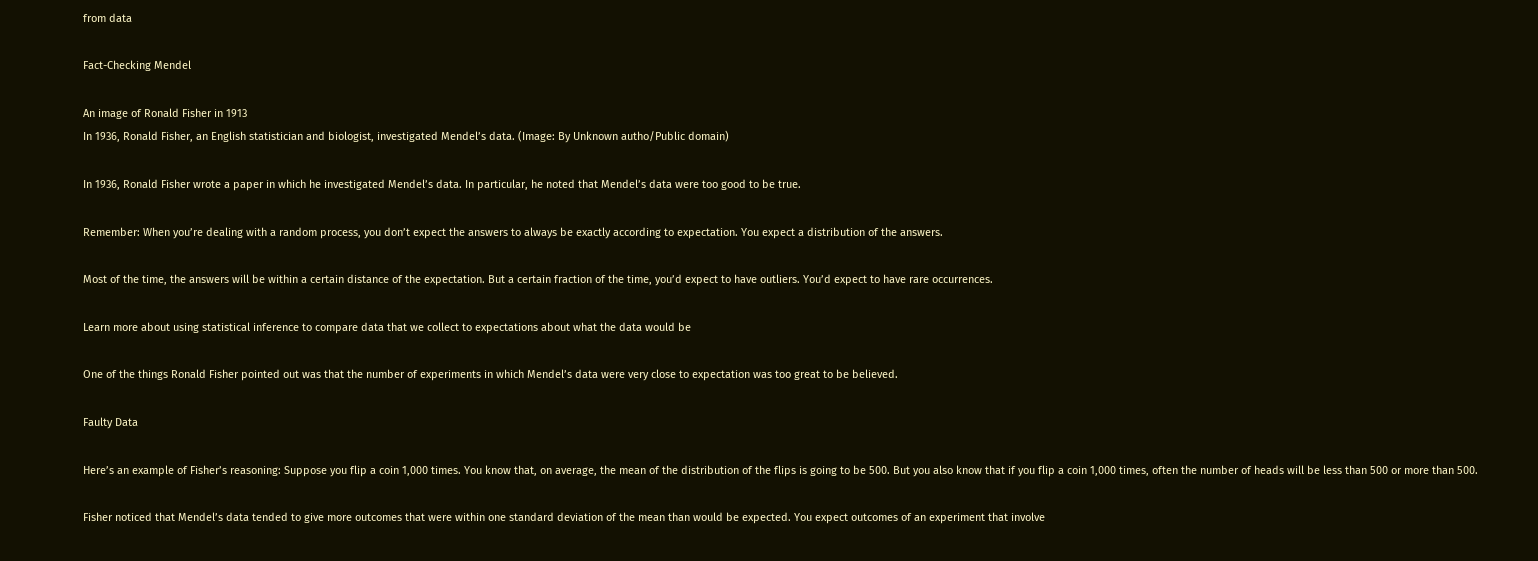from data

Fact-Checking Mendel

An image of Ronald Fisher in 1913
In 1936, Ronald Fisher, an English statistician and biologist, investigated Mendel’s data. (Image: By Unknown autho/Public domain)

In 1936, Ronald Fisher wrote a paper in which he investigated Mendel’s data. In particular, he noted that Mendel’s data were too good to be true.

Remember: When you’re dealing with a random process, you don’t expect the answers to always be exactly according to expectation. You expect a distribution of the answers.

Most of the time, the answers will be within a certain distance of the expectation. But a certain fraction of the time, you’d expect to have outliers. You’d expect to have rare occurrences.

Learn more about using statistical inference to compare data that we collect to expectations about what the data would be

One of the things Ronald Fisher pointed out was that the number of experiments in which Mendel’s data were very close to expectation was too great to be believed.

Faulty Data

Here’s an example of Fisher’s reasoning: Suppose you flip a coin 1,000 times. You know that, on average, the mean of the distribution of the flips is going to be 500. But you also know that if you flip a coin 1,000 times, often the number of heads will be less than 500 or more than 500.

Fisher noticed that Mendel’s data tended to give more outcomes that were within one standard deviation of the mean than would be expected. You expect outcomes of an experiment that involve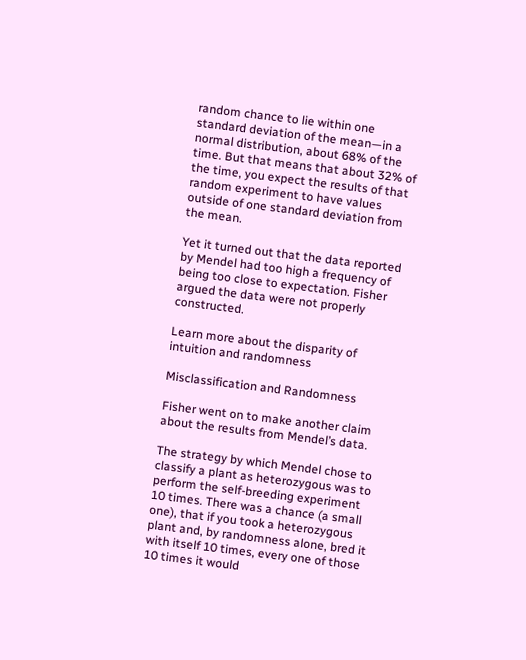random chance to lie within one standard deviation of the mean—in a normal distribution, about 68% of the time. But that means that about 32% of the time, you expect the results of that random experiment to have values outside of one standard deviation from the mean.

Yet it turned out that the data reported by Mendel had too high a frequency of being too close to expectation. Fisher argued the data were not properly constructed.

Learn more about the disparity of intuition and randomness

Misclassification and Randomness

Fisher went on to make another claim about the results from Mendel’s data.

The strategy by which Mendel chose to classify a plant as heterozygous was to perform the self-breeding experiment 10 times. There was a chance (a small one), that if you took a heterozygous plant and, by randomness alone, bred it with itself 10 times, every one of those 10 times it would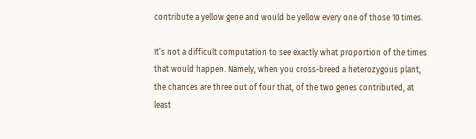contribute a yellow gene and would be yellow every one of those 10 times.

It’s not a difficult computation to see exactly what proportion of the times that would happen. Namely, when you cross-breed a heterozygous plant, the chances are three out of four that, of the two genes contributed, at least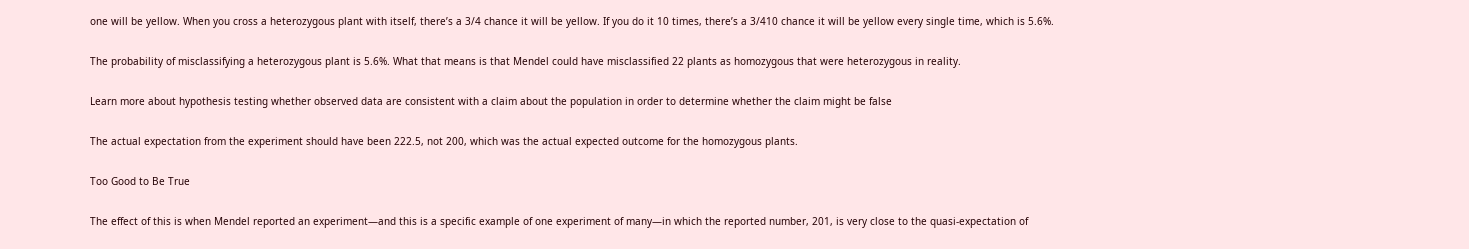one will be yellow. When you cross a heterozygous plant with itself, there’s a 3/4 chance it will be yellow. If you do it 10 times, there’s a 3/410 chance it will be yellow every single time, which is 5.6%.

The probability of misclassifying a heterozygous plant is 5.6%. What that means is that Mendel could have misclassified 22 plants as homozygous that were heterozygous in reality.

Learn more about hypothesis testing whether observed data are consistent with a claim about the population in order to determine whether the claim might be false

The actual expectation from the experiment should have been 222.5, not 200, which was the actual expected outcome for the homozygous plants.

Too Good to Be True

The effect of this is when Mendel reported an experiment—and this is a specific example of one experiment of many—in which the reported number, 201, is very close to the quasi-expectation of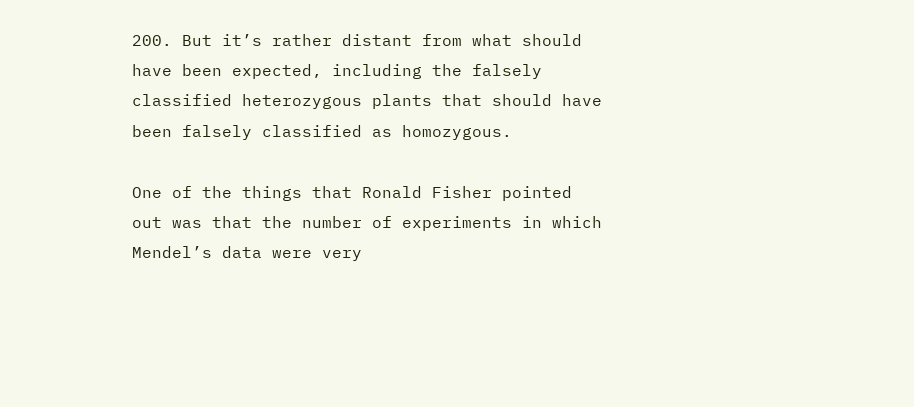200. But it’s rather distant from what should have been expected, including the falsely classified heterozygous plants that should have been falsely classified as homozygous.

One of the things that Ronald Fisher pointed out was that the number of experiments in which Mendel’s data were very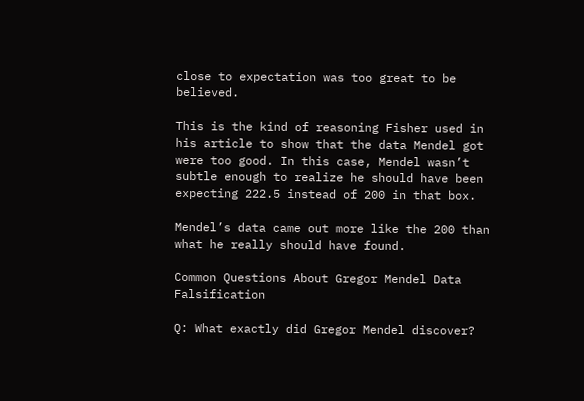close to expectation was too great to be believed.

This is the kind of reasoning Fisher used in his article to show that the data Mendel got were too good. In this case, Mendel wasn’t subtle enough to realize he should have been expecting 222.5 instead of 200 in that box.

Mendel’s data came out more like the 200 than what he really should have found.

Common Questions About Gregor Mendel Data Falsification

Q: What exactly did Gregor Mendel discover?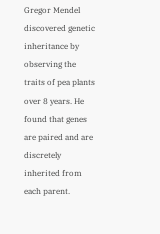Gregor Mendel discovered genetic inheritance by observing the traits of pea plants over 8 years. He found that genes are paired and are discretely inherited from each parent.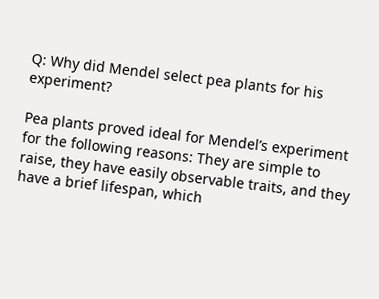Q: Why did Mendel select pea plants for his experiment?

Pea plants proved ideal for Mendel’s experiment for the following reasons: They are simple to raise, they have easily observable traits, and they have a brief lifespan, which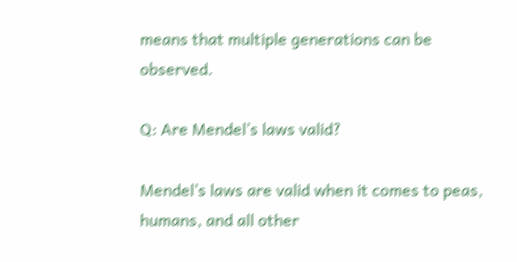means that multiple generations can be observed.

Q: Are Mendel’s laws valid?

Mendel’s laws are valid when it comes to peas, humans, and all other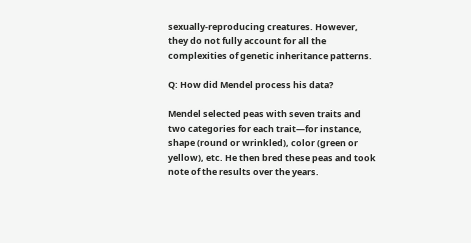sexually-reproducing creatures. However, they do not fully account for all the complexities of genetic inheritance patterns.

Q: How did Mendel process his data?

Mendel selected peas with seven traits and two categories for each trait—for instance, shape (round or wrinkled), color (green or yellow), etc. He then bred these peas and took note of the results over the years.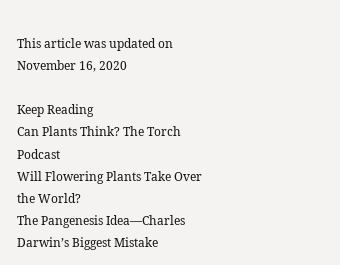This article was updated on November 16, 2020

Keep Reading
Can Plants Think? The Torch Podcast
Will Flowering Plants Take Over the World?
The Pangenesis Idea—Charles Darwin’s Biggest Mistake